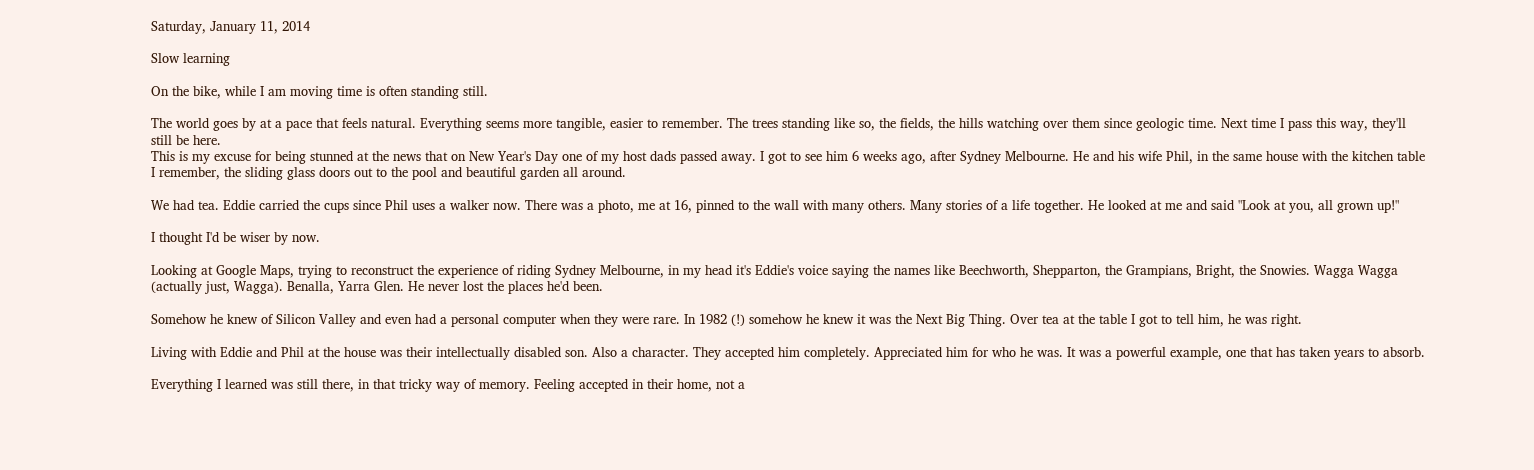Saturday, January 11, 2014

Slow learning

On the bike, while I am moving time is often standing still.

The world goes by at a pace that feels natural. Everything seems more tangible, easier to remember. The trees standing like so, the fields, the hills watching over them since geologic time. Next time I pass this way, they'll still be here.
This is my excuse for being stunned at the news that on New Year's Day one of my host dads passed away. I got to see him 6 weeks ago, after Sydney Melbourne. He and his wife Phil, in the same house with the kitchen table I remember, the sliding glass doors out to the pool and beautiful garden all around.

We had tea. Eddie carried the cups since Phil uses a walker now. There was a photo, me at 16, pinned to the wall with many others. Many stories of a life together. He looked at me and said "Look at you, all grown up!"

I thought I'd be wiser by now.

Looking at Google Maps, trying to reconstruct the experience of riding Sydney Melbourne, in my head it's Eddie's voice saying the names like Beechworth, Shepparton, the Grampians, Bright, the Snowies. Wagga Wagga (actually just, Wagga). Benalla, Yarra Glen. He never lost the places he'd been.

Somehow he knew of Silicon Valley and even had a personal computer when they were rare. In 1982 (!) somehow he knew it was the Next Big Thing. Over tea at the table I got to tell him, he was right.

Living with Eddie and Phil at the house was their intellectually disabled son. Also a character. They accepted him completely. Appreciated him for who he was. It was a powerful example, one that has taken years to absorb.

Everything I learned was still there, in that tricky way of memory. Feeling accepted in their home, not a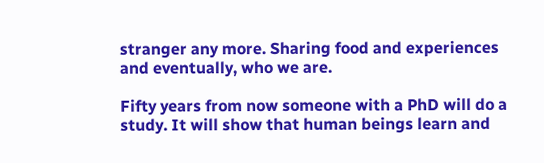stranger any more. Sharing food and experiences and eventually, who we are.

Fifty years from now someone with a PhD will do a study. It will show that human beings learn and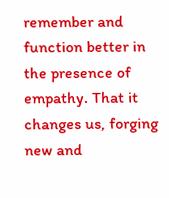remember and function better in the presence of empathy. That it changes us, forging new and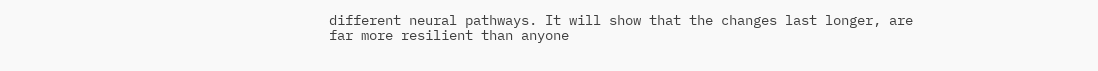different neural pathways. It will show that the changes last longer, are far more resilient than anyone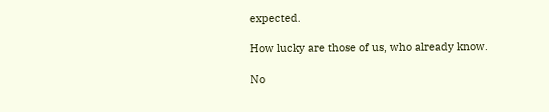expected.

How lucky are those of us, who already know.

No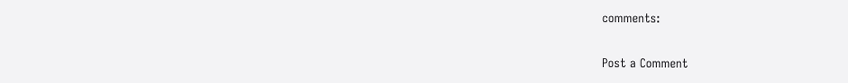comments:

Post a Comment